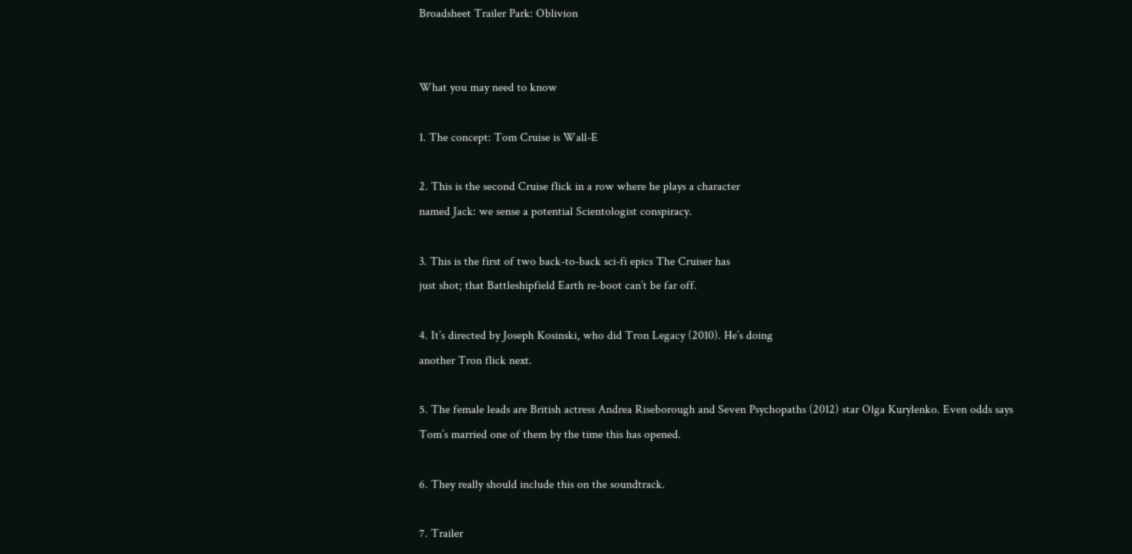Broadsheet Trailer Park: Oblivion


What you may need to know

1. The concept: Tom Cruise is Wall-E

2. This is the second Cruise flick in a row where he plays a character
named Jack: we sense a potential Scientologist conspiracy.

3. This is the first of two back-to-back sci-fi epics The Cruiser has
just shot; that Battleshipfield Earth re-boot can’t be far off.

4. It’s directed by Joseph Kosinski, who did Tron Legacy (2010). He’s doing
another Tron flick next.

5. The female leads are British actress Andrea Riseborough and Seven Psychopaths (2012) star Olga Kurylenko. Even odds says Tom’s married one of them by the time this has opened.

6. They really should include this on the soundtrack.

7. Trailer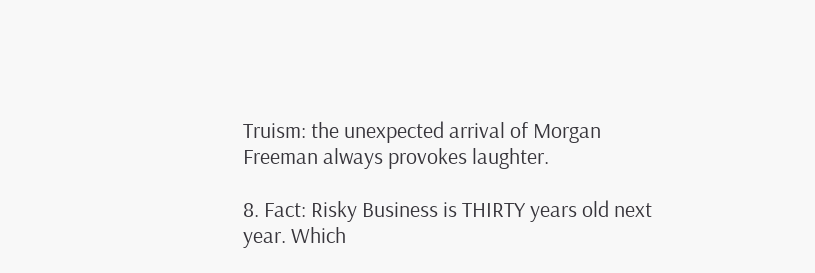Truism: the unexpected arrival of Morgan Freeman always provokes laughter.

8. Fact: Risky Business is THIRTY years old next year. Which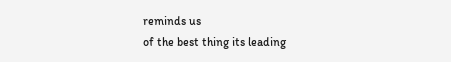reminds us
of the best thing its leading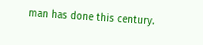man has done this century.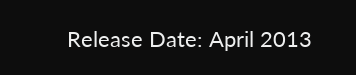Release Date: April 2013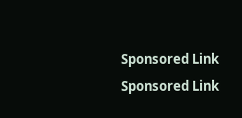Sponsored Link
Sponsored Link